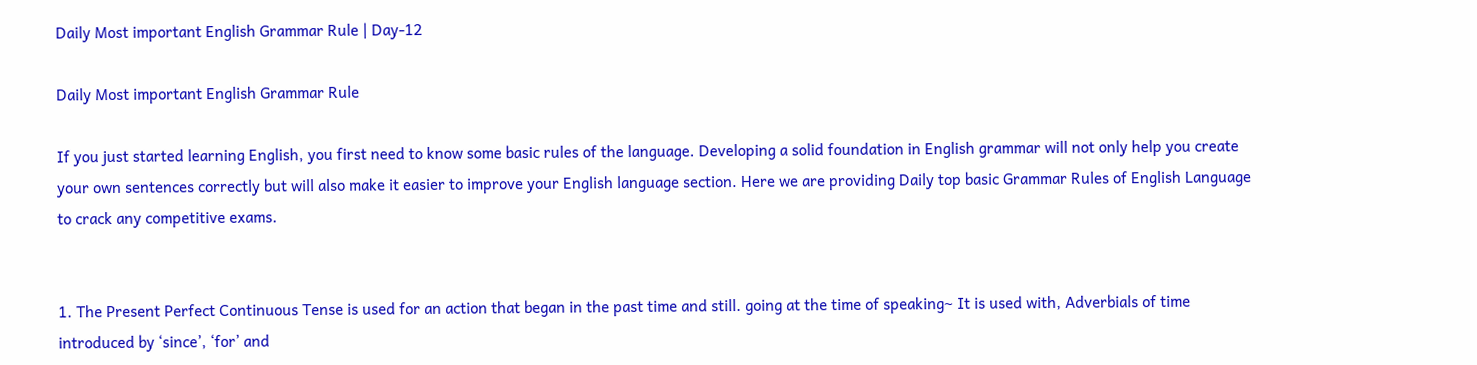Daily Most important English Grammar Rule | Day-12

Daily Most important English Grammar Rule

If you just started learning English, you first need to know some basic rules of the language. Developing a solid foundation in English grammar will not only help you create your own sentences correctly but will also make it easier to improve your English language section. Here we are providing Daily top basic Grammar Rules of English Language to crack any competitive exams.


1. The Present Perfect Continuous Tense is used for an action that began in the past time and still. going at the time of speaking~ It is used with, Adverbials of time introduced by ‘since’, ‘for’ and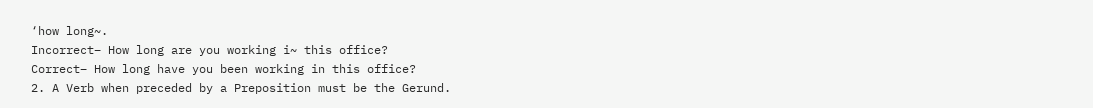‘how long~.
Incorrect– How long are you working i~ this office?
Correct– How long have you been working in this office?
2. A Verb when preceded by a Preposition must be the Gerund.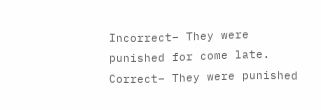Incorrect– They were punished for come late.
Correct– They were punished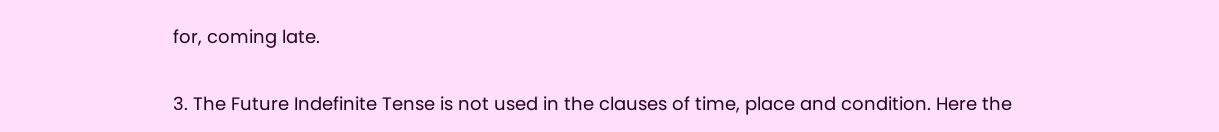for, coming late.

3. The Future Indefinite Tense is not used in the clauses of time, place and condition. Here the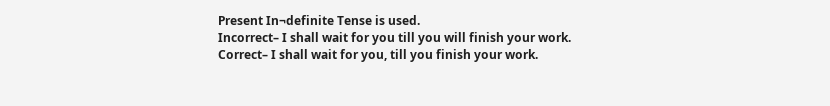Present In¬definite Tense is used.
Incorrect– I shall wait for you till you will finish your work.
Correct– I shall wait for you, till you finish your work.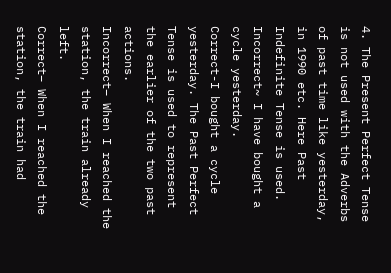4. The Present Perfect Tense is not used with the Adverbs of past time like yesterday, in 1990 etc. Here Past Indefinite Tense is used.
Incorrect~ I have bought a cycle yesterday.
Correct-I bought a cycle yesterday. The Past Perfect Tense is used to represent
the earlier of the two past actions.
Incorrect– When I reached the station, the train already left.
Correct– When I reached the station, the train had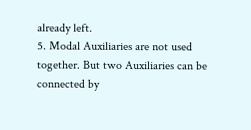already left.
5. Modal Auxiliaries are not used together. But two Auxiliaries can be connected by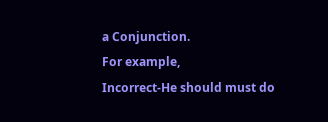a Conjunction.
For example,
Incorrect-He should must do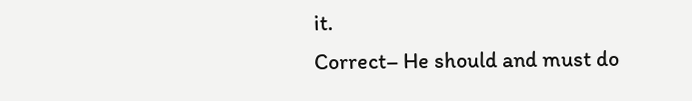it.
Correct– He should and must do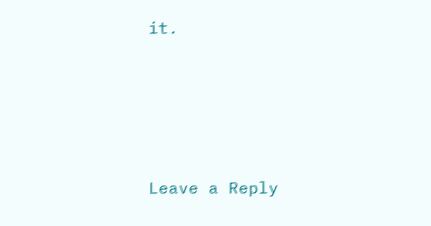it.




Leave a Reply